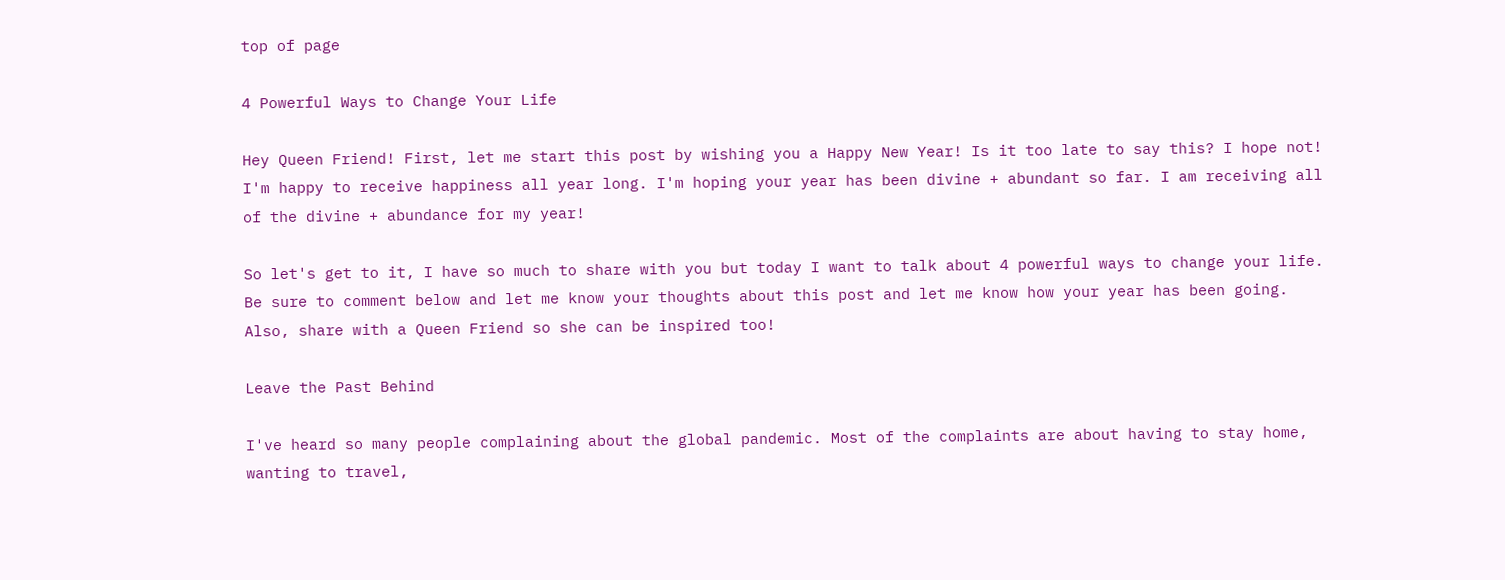top of page

4 Powerful Ways to Change Your Life

Hey Queen Friend! First, let me start this post by wishing you a Happy New Year! Is it too late to say this? I hope not! I'm happy to receive happiness all year long. I'm hoping your year has been divine + abundant so far. I am receiving all of the divine + abundance for my year!

So let's get to it, I have so much to share with you but today I want to talk about 4 powerful ways to change your life. Be sure to comment below and let me know your thoughts about this post and let me know how your year has been going. Also, share with a Queen Friend so she can be inspired too!

Leave the Past Behind

I've heard so many people complaining about the global pandemic. Most of the complaints are about having to stay home, wanting to travel,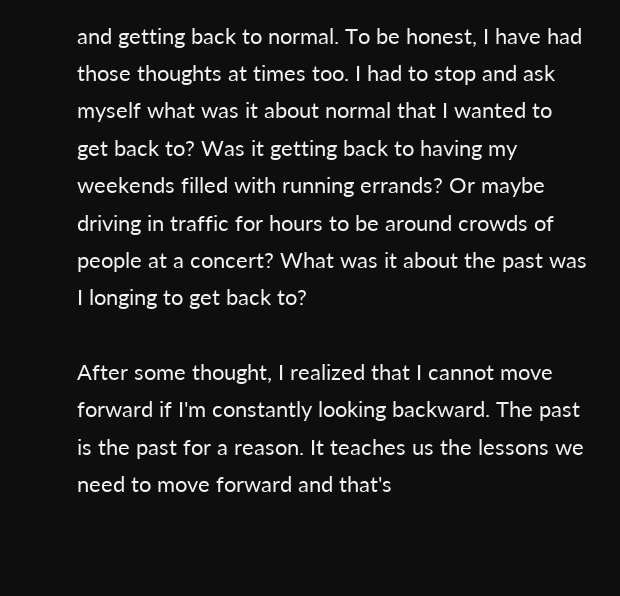and getting back to normal. To be honest, I have had those thoughts at times too. I had to stop and ask myself what was it about normal that I wanted to get back to? Was it getting back to having my weekends filled with running errands? Or maybe driving in traffic for hours to be around crowds of people at a concert? What was it about the past was I longing to get back to?

After some thought, I realized that I cannot move forward if I'm constantly looking backward. The past is the past for a reason. It teaches us the lessons we need to move forward and that's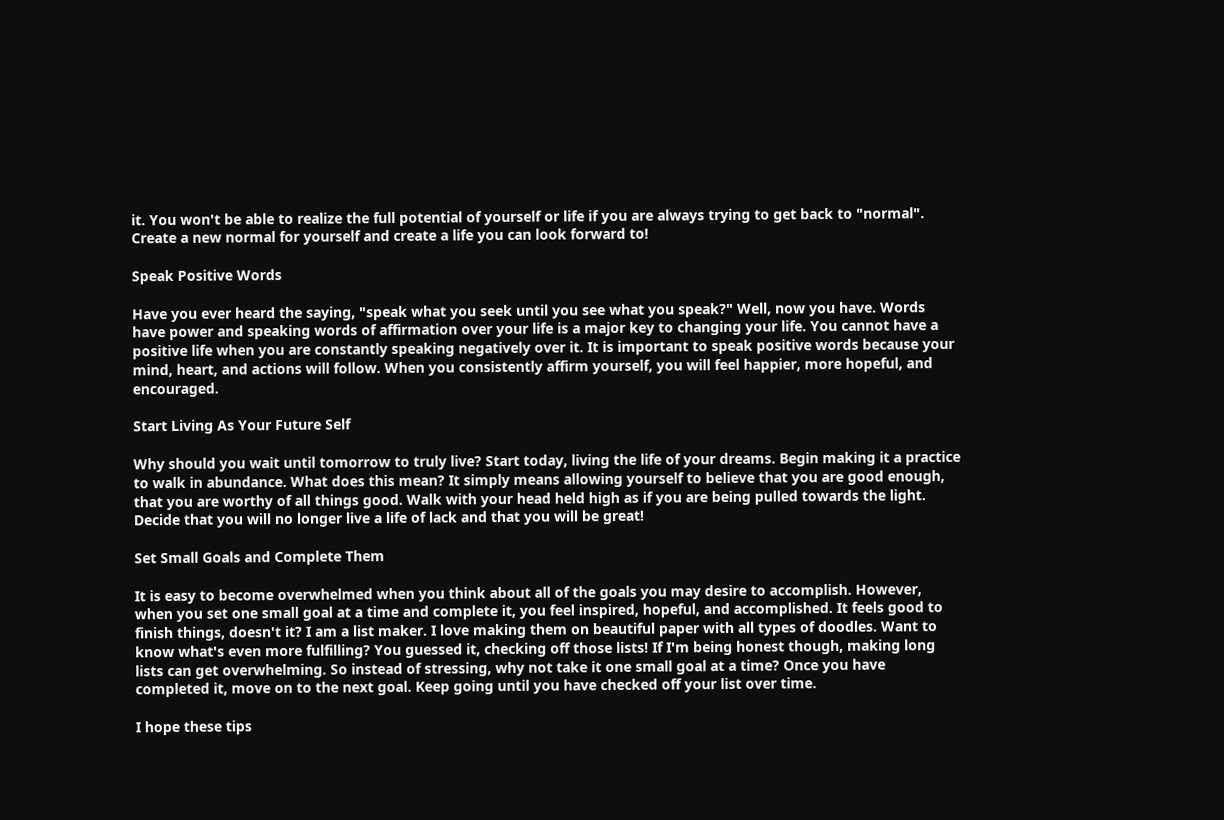it. You won't be able to realize the full potential of yourself or life if you are always trying to get back to "normal". Create a new normal for yourself and create a life you can look forward to!

Speak Positive Words

Have you ever heard the saying, "speak what you seek until you see what you speak?" Well, now you have. Words have power and speaking words of affirmation over your life is a major key to changing your life. You cannot have a positive life when you are constantly speaking negatively over it. It is important to speak positive words because your mind, heart, and actions will follow. When you consistently affirm yourself, you will feel happier, more hopeful, and encouraged.

Start Living As Your Future Self

Why should you wait until tomorrow to truly live? Start today, living the life of your dreams. Begin making it a practice to walk in abundance. What does this mean? It simply means allowing yourself to believe that you are good enough, that you are worthy of all things good. Walk with your head held high as if you are being pulled towards the light. Decide that you will no longer live a life of lack and that you will be great!

Set Small Goals and Complete Them

It is easy to become overwhelmed when you think about all of the goals you may desire to accomplish. However, when you set one small goal at a time and complete it, you feel inspired, hopeful, and accomplished. It feels good to finish things, doesn't it? I am a list maker. I love making them on beautiful paper with all types of doodles. Want to know what's even more fulfilling? You guessed it, checking off those lists! If I'm being honest though, making long lists can get overwhelming. So instead of stressing, why not take it one small goal at a time? Once you have completed it, move on to the next goal. Keep going until you have checked off your list over time.

I hope these tips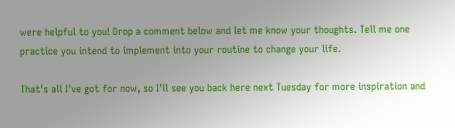were helpful to you! Drop a comment below and let me know your thoughts. Tell me one practice you intend to implement into your routine to change your life.

That's all I've got for now, so I'll see you back here next Tuesday for more inspiration and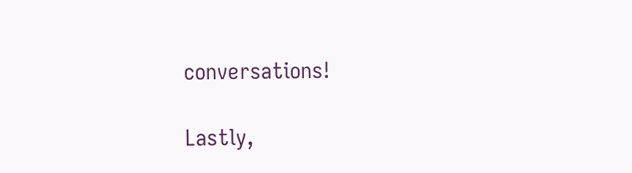conversations!

Lastly,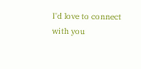I'd love to connect with you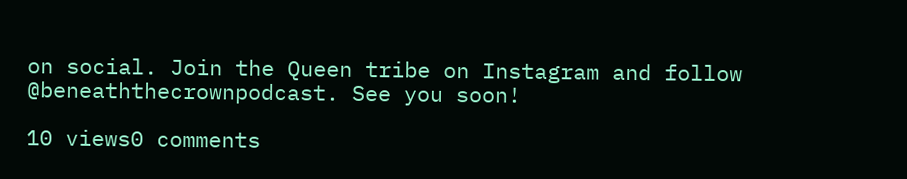on social. Join the Queen tribe on Instagram and follow @beneaththecrownpodcast. See you soon!

10 views0 comments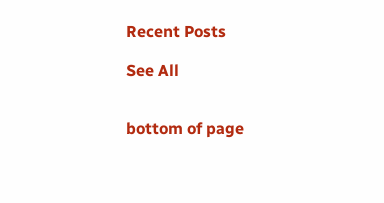Recent Posts

See All


bottom of page